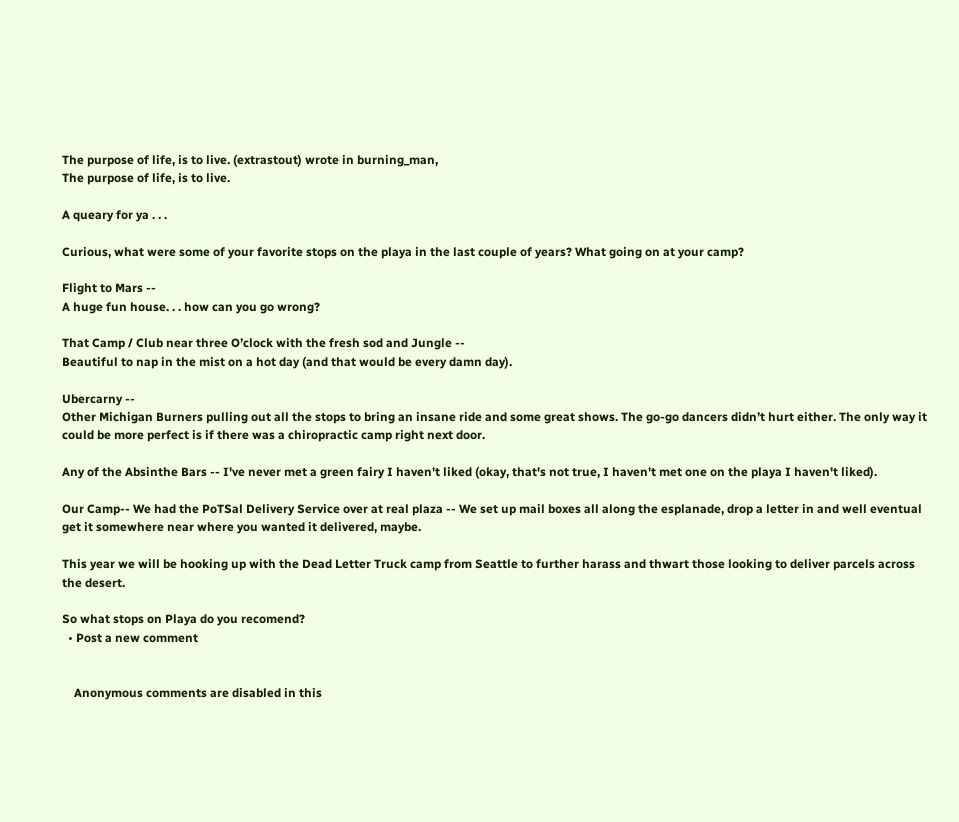The purpose of life, is to live. (extrastout) wrote in burning_man,
The purpose of life, is to live.

A queary for ya . . .

Curious, what were some of your favorite stops on the playa in the last couple of years? What going on at your camp?

Flight to Mars --
A huge fun house. . . how can you go wrong?

That Camp / Club near three O’clock with the fresh sod and Jungle --
Beautiful to nap in the mist on a hot day (and that would be every damn day).

Ubercarny --
Other Michigan Burners pulling out all the stops to bring an insane ride and some great shows. The go-go dancers didn’t hurt either. The only way it could be more perfect is if there was a chiropractic camp right next door.

Any of the Absinthe Bars -- I've never met a green fairy I haven't liked (okay, that's not true, I haven't met one on the playa I haven't liked).

Our Camp-- We had the PoTSal Delivery Service over at real plaza -- We set up mail boxes all along the esplanade, drop a letter in and well eventual get it somewhere near where you wanted it delivered, maybe.

This year we will be hooking up with the Dead Letter Truck camp from Seattle to further harass and thwart those looking to deliver parcels across the desert.

So what stops on Playa do you recomend?
  • Post a new comment


    Anonymous comments are disabled in this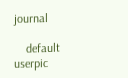journal

    default userpic